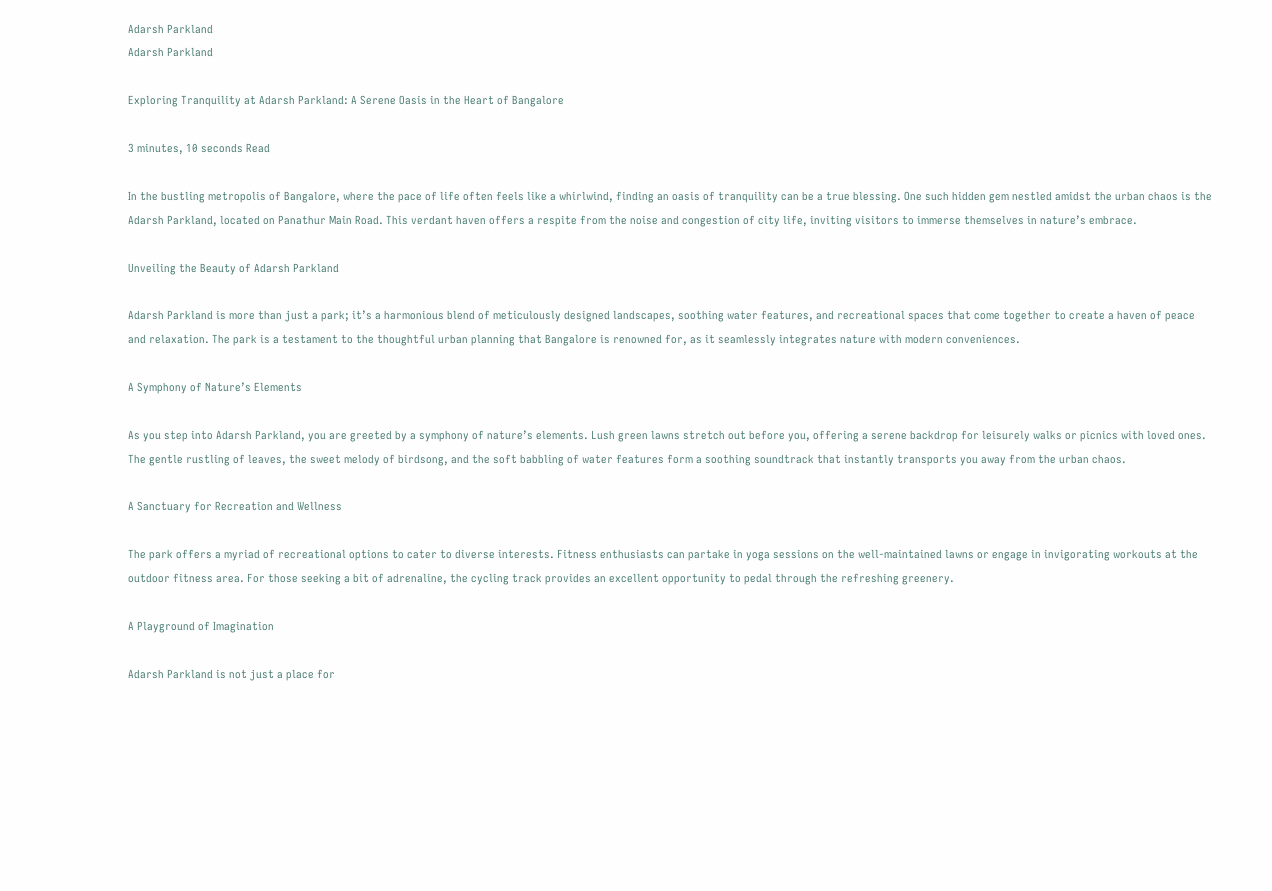Adarsh Parkland
Adarsh Parkland

Exploring Tranquility at Adarsh Parkland: A Serene Oasis in the Heart of Bangalore

3 minutes, 10 seconds Read

In the bustling metropolis of Bangalore, where the pace of life often feels like a whirlwind, finding an oasis of tranquility can be a true blessing. One such hidden gem nestled amidst the urban chaos is the Adarsh Parkland, located on Panathur Main Road. This verdant haven offers a respite from the noise and congestion of city life, inviting visitors to immerse themselves in nature’s embrace.

Unveiling the Beauty of Adarsh Parkland

Adarsh Parkland is more than just a park; it’s a harmonious blend of meticulously designed landscapes, soothing water features, and recreational spaces that come together to create a haven of peace and relaxation. The park is a testament to the thoughtful urban planning that Bangalore is renowned for, as it seamlessly integrates nature with modern conveniences.

A Symphony of Nature’s Elements

As you step into Adarsh Parkland, you are greeted by a symphony of nature’s elements. Lush green lawns stretch out before you, offering a serene backdrop for leisurely walks or picnics with loved ones. The gentle rustling of leaves, the sweet melody of birdsong, and the soft babbling of water features form a soothing soundtrack that instantly transports you away from the urban chaos.

A Sanctuary for Recreation and Wellness

The park offers a myriad of recreational options to cater to diverse interests. Fitness enthusiasts can partake in yoga sessions on the well-maintained lawns or engage in invigorating workouts at the outdoor fitness area. For those seeking a bit of adrenaline, the cycling track provides an excellent opportunity to pedal through the refreshing greenery.

A Playground of Imagination

Adarsh Parkland is not just a place for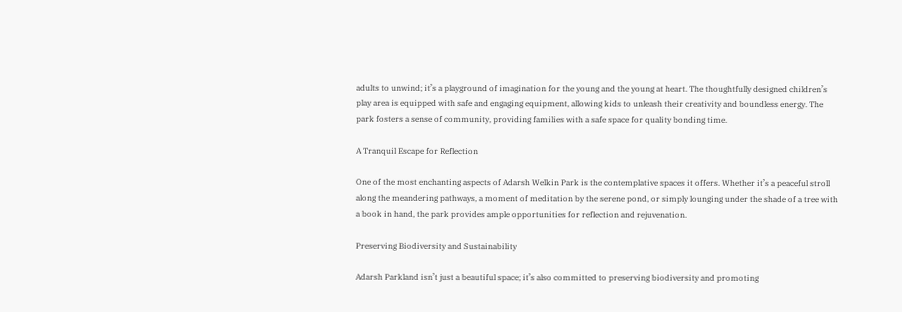adults to unwind; it’s a playground of imagination for the young and the young at heart. The thoughtfully designed children’s play area is equipped with safe and engaging equipment, allowing kids to unleash their creativity and boundless energy. The park fosters a sense of community, providing families with a safe space for quality bonding time.

A Tranquil Escape for Reflection

One of the most enchanting aspects of Adarsh Welkin Park is the contemplative spaces it offers. Whether it’s a peaceful stroll along the meandering pathways, a moment of meditation by the serene pond, or simply lounging under the shade of a tree with a book in hand, the park provides ample opportunities for reflection and rejuvenation.

Preserving Biodiversity and Sustainability

Adarsh Parkland isn’t just a beautiful space; it’s also committed to preserving biodiversity and promoting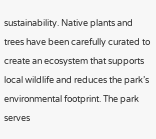sustainability. Native plants and trees have been carefully curated to create an ecosystem that supports local wildlife and reduces the park’s environmental footprint. The park serves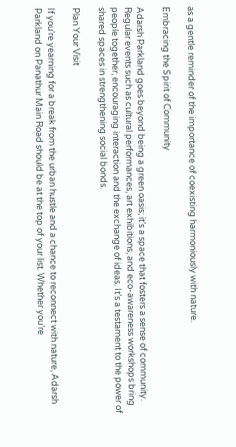as a gentle reminder of the importance of coexisting harmoniously with nature.

Embracing the Spirit of Community

Adarsh Parkland goes beyond being a green oasis; it’s a space that fosters a sense of community. Regular events such as cultural performances, art exhibitions, and eco-awareness workshops bring people together, encouraging interaction and the exchange of ideas. It’s a testament to the power of shared spaces in strengthening social bonds.

Plan Your Visit

If you’re yearning for a break from the urban hustle and a chance to reconnect with nature, Adarsh Parkland on Panathur Main Road should be at the top of your list. Whether you’re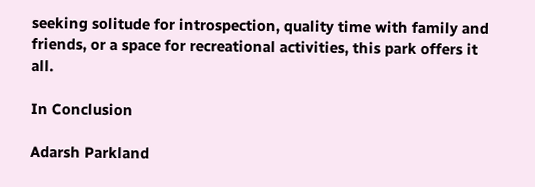seeking solitude for introspection, quality time with family and friends, or a space for recreational activities, this park offers it all.

In Conclusion

Adarsh Parkland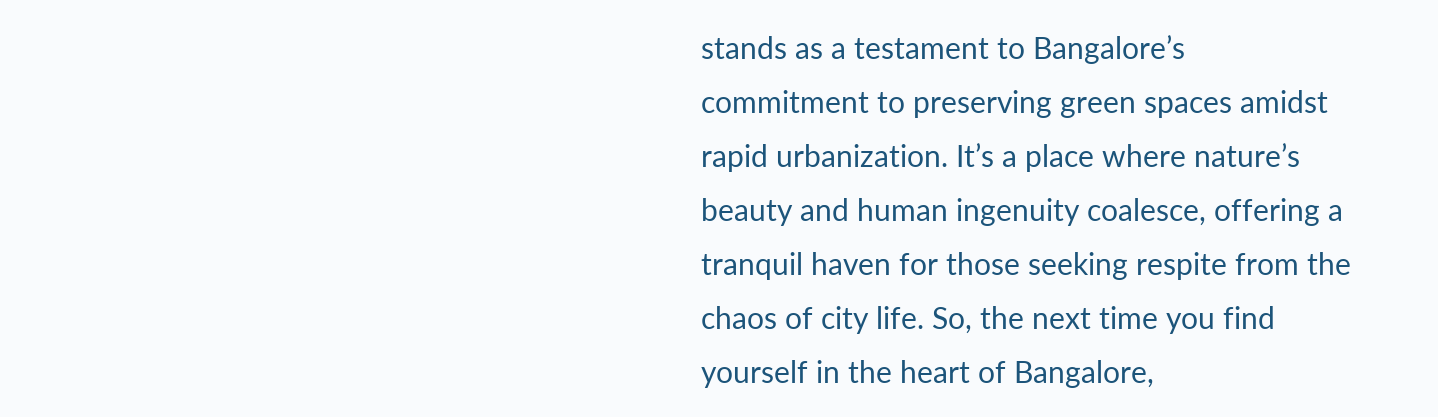stands as a testament to Bangalore’s commitment to preserving green spaces amidst rapid urbanization. It’s a place where nature’s beauty and human ingenuity coalesce, offering a tranquil haven for those seeking respite from the chaos of city life. So, the next time you find yourself in the heart of Bangalore,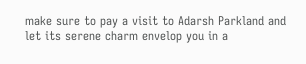make sure to pay a visit to Adarsh Parkland and let its serene charm envelop you in a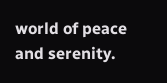world of peace and serenity.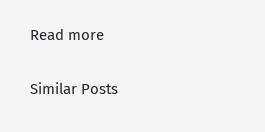Read more

Similar Posts